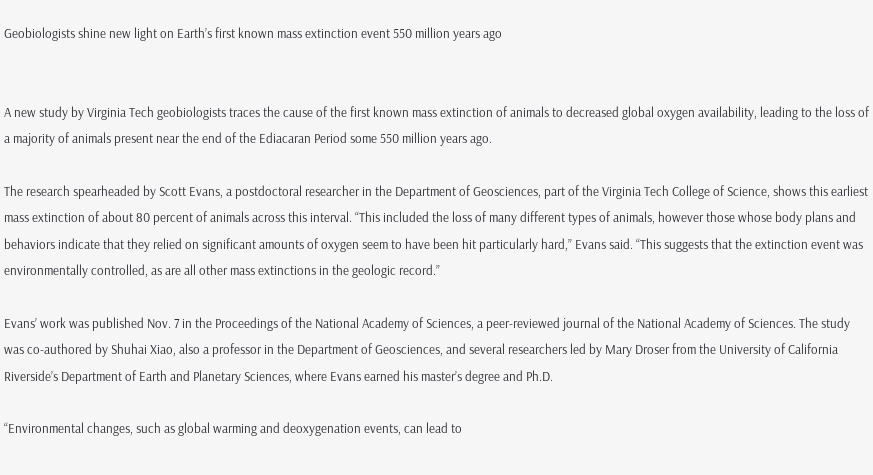Geobiologists shine new light on Earth’s first known mass extinction event 550 million years ago


A new study by Virginia Tech geobiologists traces the cause of the first known mass extinction of animals to decreased global oxygen availability, leading to the loss of a majority of animals present near the end of the Ediacaran Period some 550 million years ago.

The research spearheaded by Scott Evans, a postdoctoral researcher in the Department of Geosciences, part of the Virginia Tech College of Science, shows this earliest mass extinction of about 80 percent of animals across this interval. “This included the loss of many different types of animals, however those whose body plans and behaviors indicate that they relied on significant amounts of oxygen seem to have been hit particularly hard,” Evans said. “This suggests that the extinction event was environmentally controlled, as are all other mass extinctions in the geologic record.”

Evans’ work was published Nov. 7 in the Proceedings of the National Academy of Sciences, a peer-reviewed journal of the National Academy of Sciences. The study was co-authored by Shuhai Xiao, also a professor in the Department of Geosciences, and several researchers led by Mary Droser from the University of California Riverside’s Department of Earth and Planetary Sciences, where Evans earned his master’s degree and Ph.D.

“Environmental changes, such as global warming and deoxygenation events, can lead to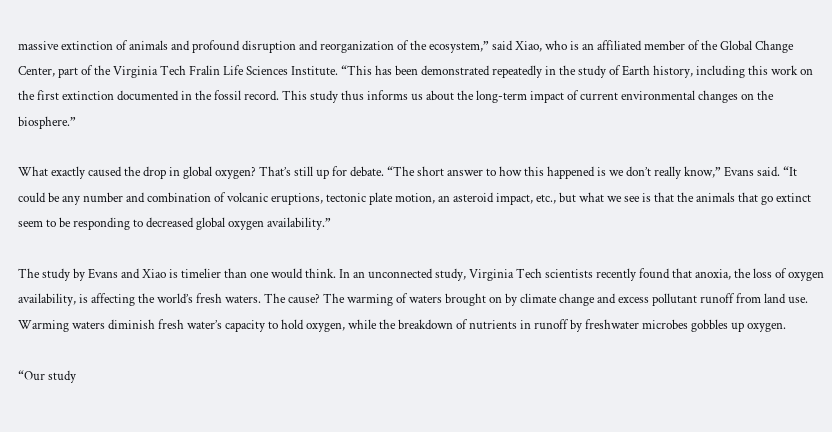massive extinction of animals and profound disruption and reorganization of the ecosystem,” said Xiao, who is an affiliated member of the Global Change Center, part of the Virginia Tech Fralin Life Sciences Institute. “This has been demonstrated repeatedly in the study of Earth history, including this work on the first extinction documented in the fossil record. This study thus informs us about the long-term impact of current environmental changes on the biosphere.”

What exactly caused the drop in global oxygen? That’s still up for debate. “The short answer to how this happened is we don’t really know,” Evans said. “It could be any number and combination of volcanic eruptions, tectonic plate motion, an asteroid impact, etc., but what we see is that the animals that go extinct seem to be responding to decreased global oxygen availability.”

The study by Evans and Xiao is timelier than one would think. In an unconnected study, Virginia Tech scientists recently found that anoxia, the loss of oxygen availability, is affecting the world’s fresh waters. The cause? The warming of waters brought on by climate change and excess pollutant runoff from land use. Warming waters diminish fresh water’s capacity to hold oxygen, while the breakdown of nutrients in runoff by freshwater microbes gobbles up oxygen.

“Our study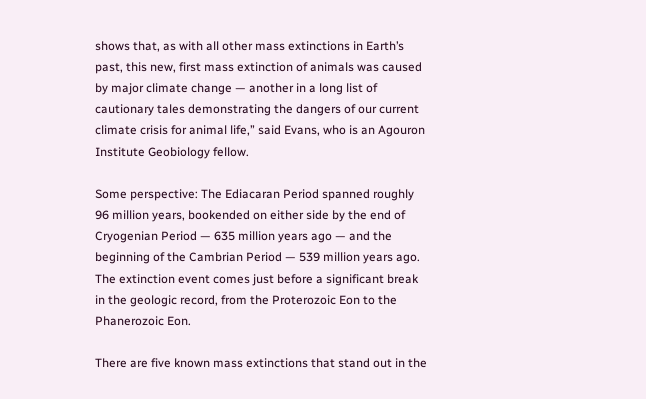shows that, as with all other mass extinctions in Earth’s past, this new, first mass extinction of animals was caused by major climate change — another in a long list of cautionary tales demonstrating the dangers of our current climate crisis for animal life,” said Evans, who is an Agouron Institute Geobiology fellow.

Some perspective: The Ediacaran Period spanned roughly 96 million years, bookended on either side by the end of Cryogenian Period — 635 million years ago — and the beginning of the Cambrian Period — 539 million years ago. The extinction event comes just before a significant break in the geologic record, from the Proterozoic Eon to the Phanerozoic Eon.

There are five known mass extinctions that stand out in the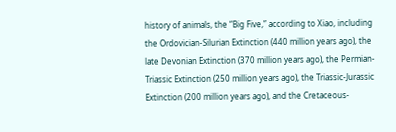history of animals, the “Big Five,” according to Xiao, including the Ordovician-Silurian Extinction (440 million years ago), the late Devonian Extinction (370 million years ago), the Permian-Triassic Extinction (250 million years ago), the Triassic-Jurassic Extinction (200 million years ago), and the Cretaceous-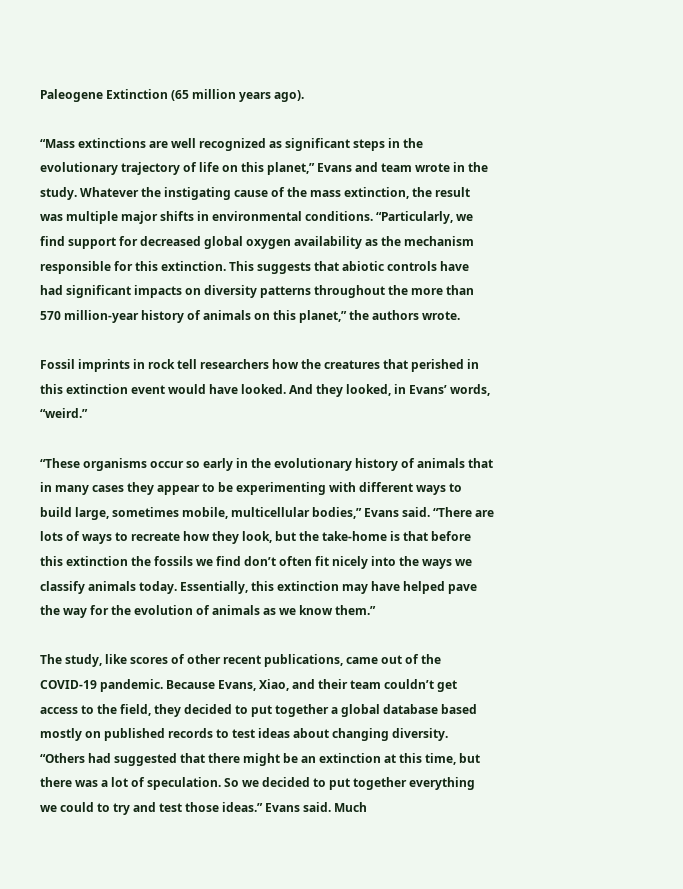Paleogene Extinction (65 million years ago).

“Mass extinctions are well recognized as significant steps in the evolutionary trajectory of life on this planet,” Evans and team wrote in the study. Whatever the instigating cause of the mass extinction, the result was multiple major shifts in environmental conditions. “Particularly, we find support for decreased global oxygen availability as the mechanism responsible for this extinction. This suggests that abiotic controls have had significant impacts on diversity patterns throughout the more than 570 million-year history of animals on this planet,” the authors wrote.

Fossil imprints in rock tell researchers how the creatures that perished in this extinction event would have looked. And they looked, in Evans’ words, “weird.”

“These organisms occur so early in the evolutionary history of animals that in many cases they appear to be experimenting with different ways to build large, sometimes mobile, multicellular bodies,” Evans said. “There are lots of ways to recreate how they look, but the take-home is that before this extinction the fossils we find don’t often fit nicely into the ways we classify animals today. Essentially, this extinction may have helped pave the way for the evolution of animals as we know them.”

The study, like scores of other recent publications, came out of the COVID-19 pandemic. Because Evans, Xiao, and their team couldn’t get access to the field, they decided to put together a global database based mostly on published records to test ideas about changing diversity. “Others had suggested that there might be an extinction at this time, but there was a lot of speculation. So we decided to put together everything we could to try and test those ideas.” Evans said. Much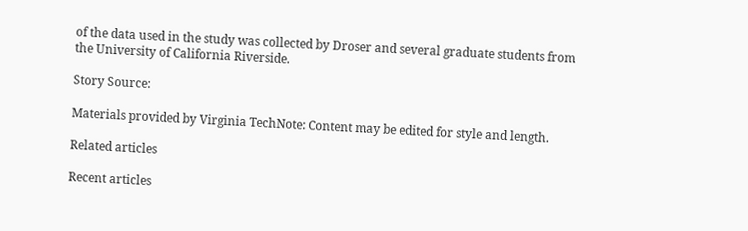of the data used in the study was collected by Droser and several graduate students from the University of California Riverside.

Story Source:

Materials provided by Virginia TechNote: Content may be edited for style and length.

Related articles

Recent articles